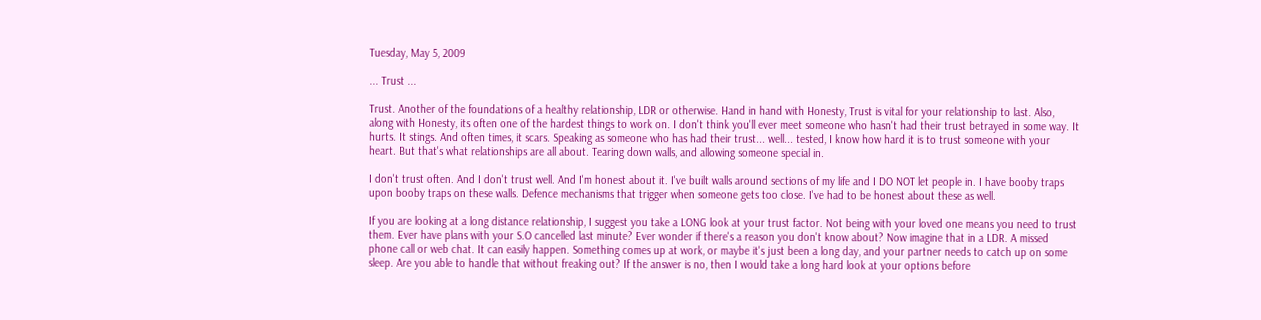Tuesday, May 5, 2009

... Trust ...

Trust. Another of the foundations of a healthy relationship, LDR or otherwise. Hand in hand with Honesty, Trust is vital for your relationship to last. Also, along with Honesty, its often one of the hardest things to work on. I don't think you'll ever meet someone who hasn't had their trust betrayed in some way. It hurts. It stings. And often times, it scars. Speaking as someone who has had their trust... well... tested, I know how hard it is to trust someone with your heart. But that's what relationships are all about. Tearing down walls, and allowing someone special in.

I don't trust often. And I don't trust well. And I'm honest about it. I've built walls around sections of my life and I DO NOT let people in. I have booby traps upon booby traps on these walls. Defence mechanisms that trigger when someone gets too close. I've had to be honest about these as well.

If you are looking at a long distance relationship, I suggest you take a LONG look at your trust factor. Not being with your loved one means you need to trust them. Ever have plans with your S.O cancelled last minute? Ever wonder if there's a reason you don't know about? Now imagine that in a LDR. A missed phone call or web chat. It can easily happen. Something comes up at work, or maybe it's just been a long day, and your partner needs to catch up on some sleep. Are you able to handle that without freaking out? If the answer is no, then I would take a long hard look at your options before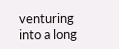venturing into a long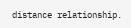distance relationship.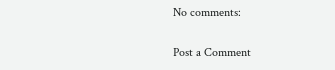No comments:

Post a Comment